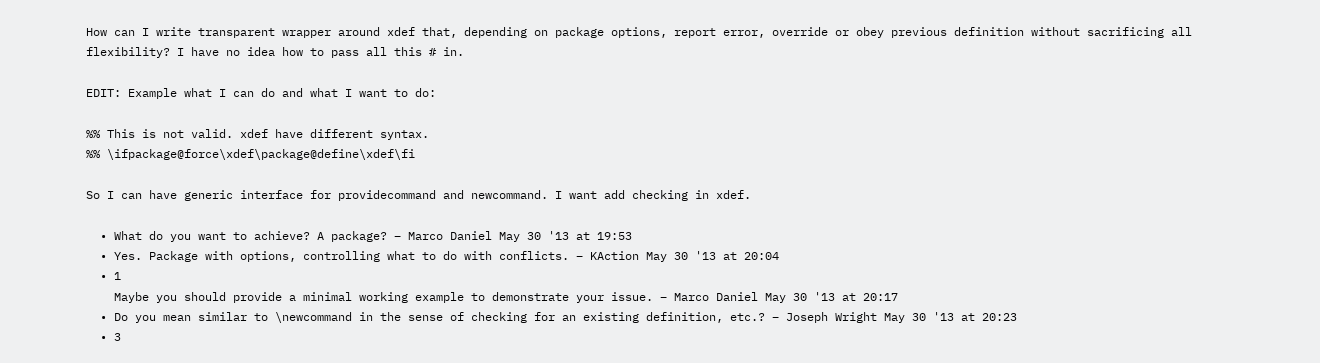How can I write transparent wrapper around xdef that, depending on package options, report error, override or obey previous definition without sacrificing all flexibility? I have no idea how to pass all this # in.

EDIT: Example what I can do and what I want to do:

%% This is not valid. xdef have different syntax.
%% \ifpackage@force\xdef\package@define\xdef\fi

So I can have generic interface for providecommand and newcommand. I want add checking in xdef.

  • What do you want to achieve? A package? – Marco Daniel May 30 '13 at 19:53
  • Yes. Package with options, controlling what to do with conflicts. – KAction May 30 '13 at 20:04
  • 1
    Maybe you should provide a minimal working example to demonstrate your issue. – Marco Daniel May 30 '13 at 20:17
  • Do you mean similar to \newcommand in the sense of checking for an existing definition, etc.? – Joseph Wright May 30 '13 at 20:23
  • 3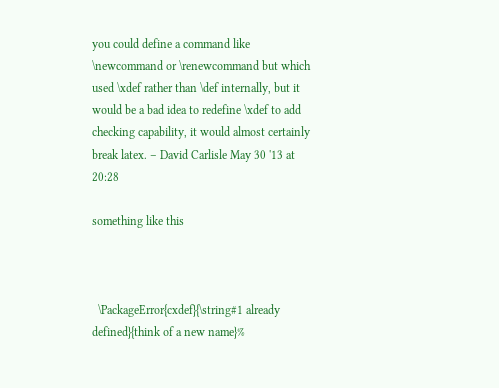you could define a command like \newcommand or \renewcommand but which used \xdef rather than \def internally, but it would be a bad idea to redefine \xdef to add checking capability, it would almost certainly break latex. – David Carlisle May 30 '13 at 20:28

something like this



  \PackageError{cxdef}{\string#1 already defined}{think of a new name}%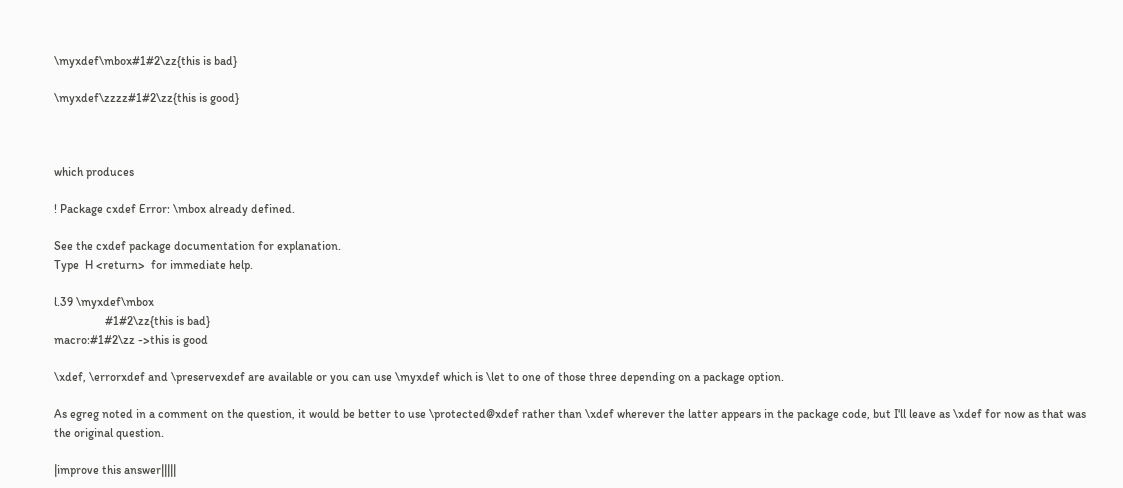\myxdef\mbox#1#2\zz{this is bad}

\myxdef\zzzz#1#2\zz{this is good}



which produces

! Package cxdef Error: \mbox already defined.

See the cxdef package documentation for explanation.
Type  H <return>  for immediate help.

l.39 \myxdef\mbox
                 #1#2\zz{this is bad}
macro:#1#2\zz ->this is good

\xdef, \errorxdef and \preservexdef are available or you can use \myxdef which is \let to one of those three depending on a package option.

As egreg noted in a comment on the question, it would be better to use \protected@xdef rather than \xdef wherever the latter appears in the package code, but I'll leave as \xdef for now as that was the original question.

|improve this answer|||||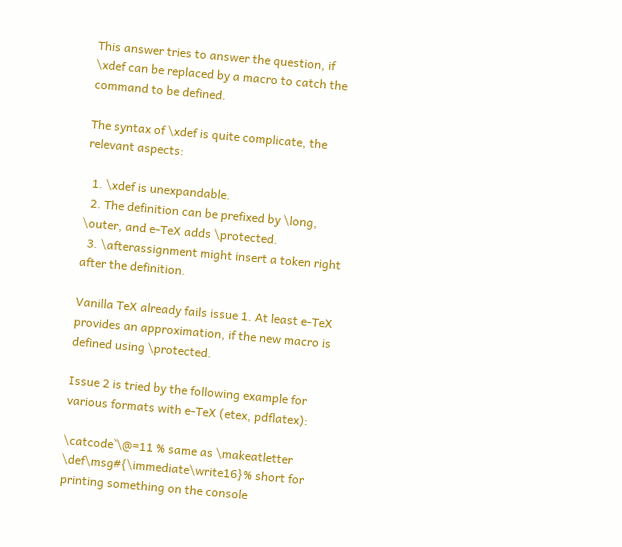This answer tries to answer the question, if \xdef can be replaced by a macro to catch the command to be defined.

The syntax of \xdef is quite complicate, the relevant aspects:

  1. \xdef is unexpandable.
  2. The definition can be prefixed by \long, \outer, and e-TeX adds \protected.
  3. \afterassignment might insert a token right after the definition.

Vanilla TeX already fails issue 1. At least e-TeX provides an approximation, if the new macro is defined using \protected.

Issue 2 is tried by the following example for various formats with e-TeX (etex, pdflatex):

\catcode`\@=11 % same as \makeatletter
\def\msg#{\immediate\write16}% short for printing something on the console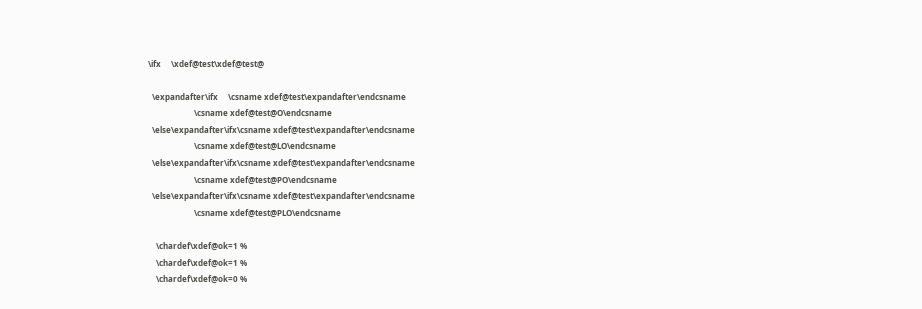\ifx     \xdef@test\xdef@test@

  \expandafter\ifx     \csname xdef@test\expandafter\endcsname
                       \csname xdef@test@O\endcsname
  \else\expandafter\ifx\csname xdef@test\expandafter\endcsname
                       \csname xdef@test@LO\endcsname
  \else\expandafter\ifx\csname xdef@test\expandafter\endcsname
                       \csname xdef@test@PO\endcsname
  \else\expandafter\ifx\csname xdef@test\expandafter\endcsname
                       \csname xdef@test@PLO\endcsname

    \chardef\xdef@ok=1 %
    \chardef\xdef@ok=1 %
    \chardef\xdef@ok=0 %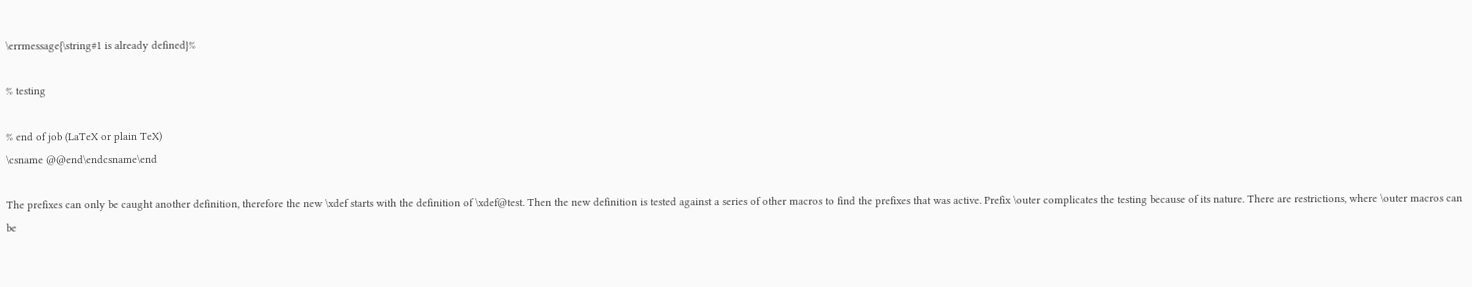\errmessage{\string#1 is already defined}%

% testing

% end of job (LaTeX or plain TeX)
\csname @@end\endcsname\end

The prefixes can only be caught another definition, therefore the new \xdef starts with the definition of \xdef@test. Then the new definition is tested against a series of other macros to find the prefixes that was active. Prefix \outer complicates the testing because of its nature. There are restrictions, where \outer macros can be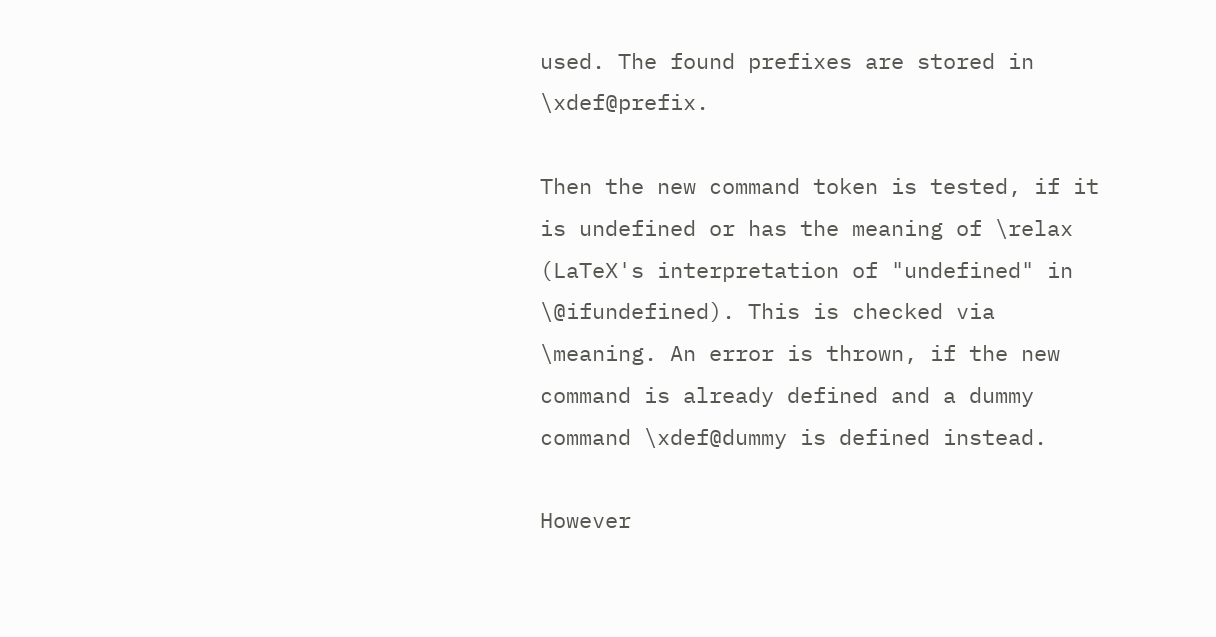used. The found prefixes are stored in \xdef@prefix.

Then the new command token is tested, if it is undefined or has the meaning of \relax (LaTeX's interpretation of "undefined" in \@ifundefined). This is checked via \meaning. An error is thrown, if the new command is already defined and a dummy command \xdef@dummy is defined instead.

However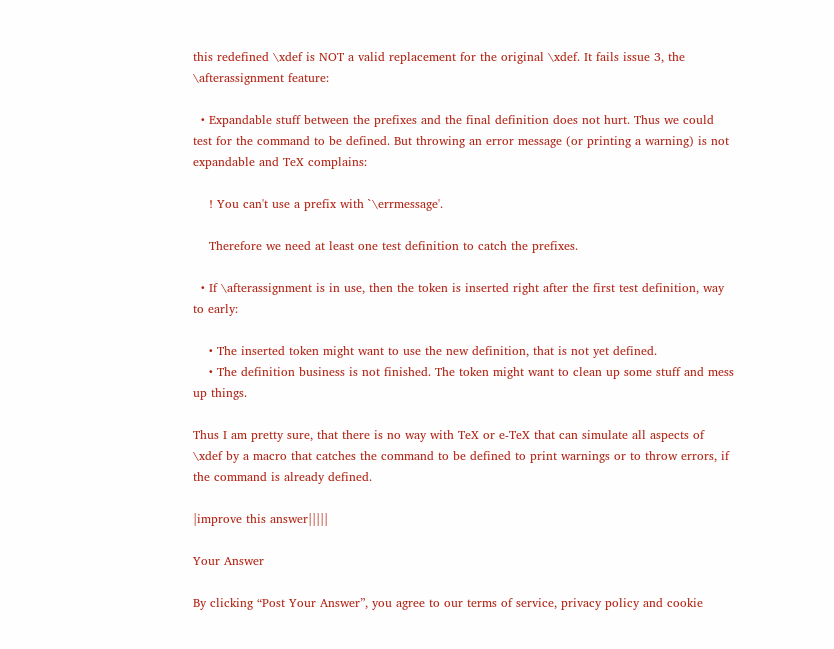this redefined \xdef is NOT a valid replacement for the original \xdef. It fails issue 3, the \afterassignment feature:

  • Expandable stuff between the prefixes and the final definition does not hurt. Thus we could test for the command to be defined. But throwing an error message (or printing a warning) is not expandable and TeX complains:

    ! You can't use a prefix with `\errmessage'.

    Therefore we need at least one test definition to catch the prefixes.

  • If \afterassignment is in use, then the token is inserted right after the first test definition, way to early:

    • The inserted token might want to use the new definition, that is not yet defined.
    • The definition business is not finished. The token might want to clean up some stuff and mess up things.

Thus I am pretty sure, that there is no way with TeX or e-TeX that can simulate all aspects of \xdef by a macro that catches the command to be defined to print warnings or to throw errors, if the command is already defined.

|improve this answer|||||

Your Answer

By clicking “Post Your Answer”, you agree to our terms of service, privacy policy and cookie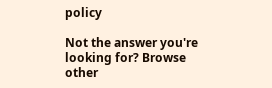policy

Not the answer you're looking for? Browse other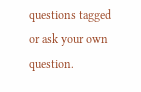questions tagged or ask your own question.